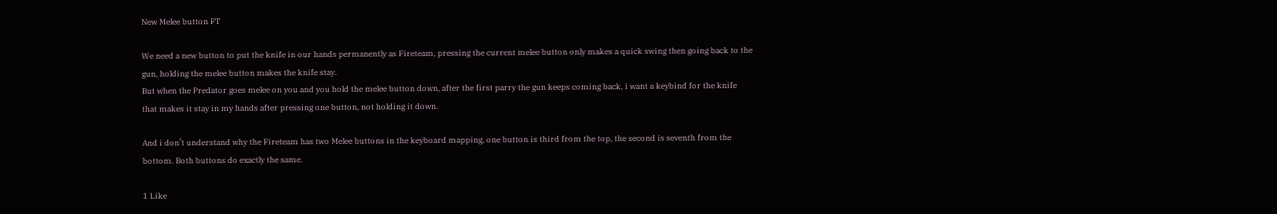New Melee button FT

We need a new button to put the knife in our hands permanently as Fireteam, pressing the current melee button only makes a quick swing then going back to the gun, holding the melee button makes the knife stay.
But when the Predator goes melee on you and you hold the melee button down, after the first parry the gun keeps coming back, i want a keybind for the knife that makes it stay in my hands after pressing one button, not holding it down.

And i don’t understand why the Fireteam has two Melee buttons in the keyboard mapping, one button is third from the top, the second is seventh from the bottom. Both buttons do exactly the same.

1 Like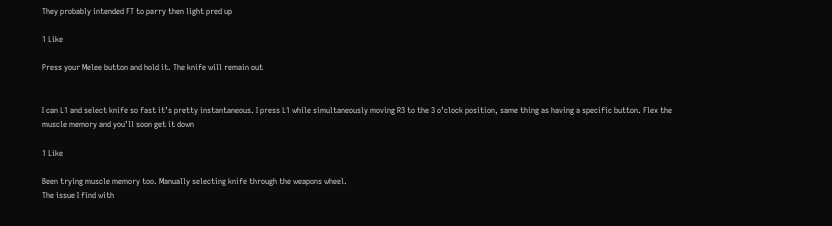They probably intended FT to parry then light pred up

1 Like

Press your Melee button and hold it. The knife will remain out


I can L1 and select knife so fast it’s pretty instantaneous. I press L1 while simultaneously moving R3 to the 3 o’clock position, same thing as having a specific button. Flex the muscle memory and you’ll soon get it down

1 Like

Been trying muscle memory too. Manually selecting knife through the weapons wheel.
The issue I find with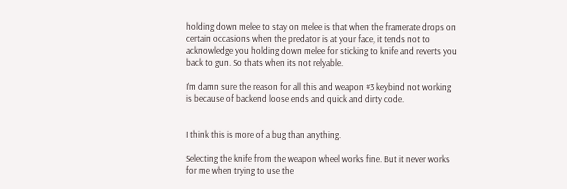holding down melee to stay on melee is that when the framerate drops on certain occasions when the predator is at your face, it tends not to acknowledge you holding down melee for sticking to knife and reverts you back to gun. So thats when its not relyable.

I’m damn sure the reason for all this and weapon #3 keybind not working is because of backend loose ends and quick and dirty code.


I think this is more of a bug than anything.

Selecting the knife from the weapon wheel works fine. But it never works for me when trying to use the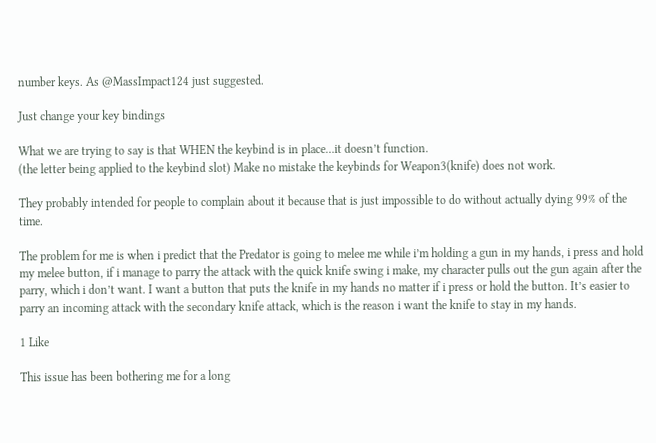number keys. As @MassImpact124 just suggested.

Just change your key bindings

What we are trying to say is that WHEN the keybind is in place…it doesn’t function.
(the letter being applied to the keybind slot) Make no mistake the keybinds for Weapon3(knife) does not work.

They probably intended for people to complain about it because that is just impossible to do without actually dying 99% of the time.

The problem for me is when i predict that the Predator is going to melee me while i’m holding a gun in my hands, i press and hold my melee button, if i manage to parry the attack with the quick knife swing i make, my character pulls out the gun again after the parry, which i don’t want. I want a button that puts the knife in my hands no matter if i press or hold the button. It’s easier to parry an incoming attack with the secondary knife attack, which is the reason i want the knife to stay in my hands.

1 Like

This issue has been bothering me for a long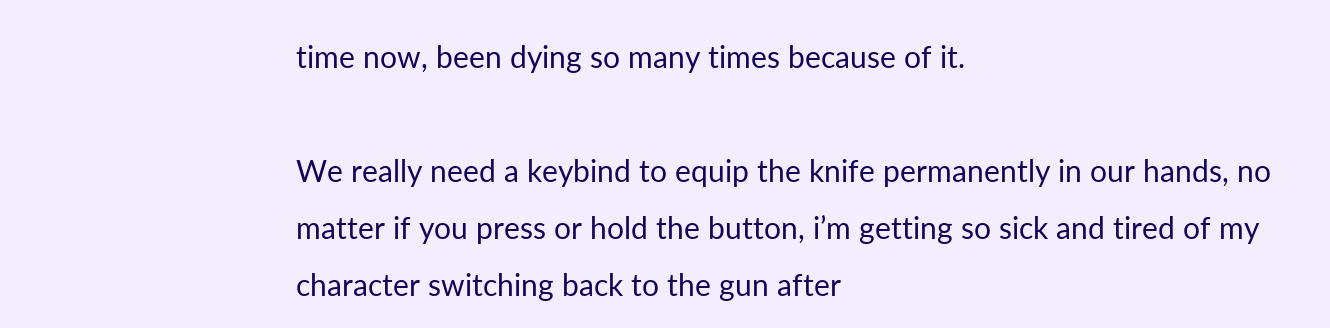time now, been dying so many times because of it.

We really need a keybind to equip the knife permanently in our hands, no matter if you press or hold the button, i’m getting so sick and tired of my character switching back to the gun after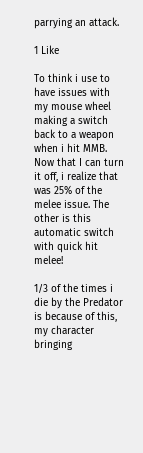parrying an attack.

1 Like

To think i use to have issues with my mouse wheel making a switch back to a weapon when i hit MMB. Now that I can turn it off, i realize that was 25% of the melee issue. The other is this automatic switch with quick hit melee!

1/3 of the times i die by the Predator is because of this, my character bringing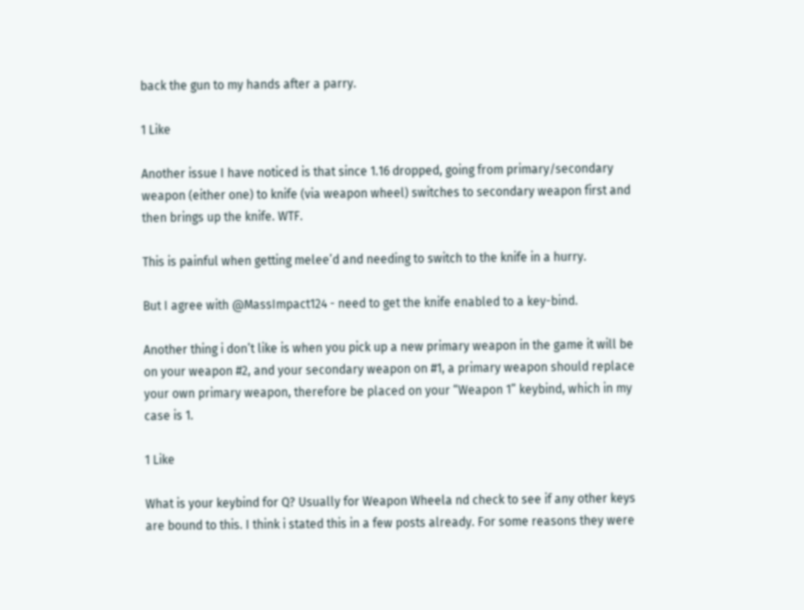back the gun to my hands after a parry.

1 Like

Another issue I have noticed is that since 1.16 dropped, going from primary/secondary weapon (either one) to knife (via weapon wheel) switches to secondary weapon first and then brings up the knife. WTF.

This is painful when getting melee’d and needing to switch to the knife in a hurry.

But I agree with @MassImpact124 - need to get the knife enabled to a key-bind.

Another thing i don’t like is when you pick up a new primary weapon in the game it will be on your weapon #2, and your secondary weapon on #1, a primary weapon should replace your own primary weapon, therefore be placed on your “Weapon 1” keybind, which in my case is 1.

1 Like

What is your keybind for Q? Usually for Weapon Wheela nd check to see if any other keys are bound to this. I think i stated this in a few posts already. For some reasons they were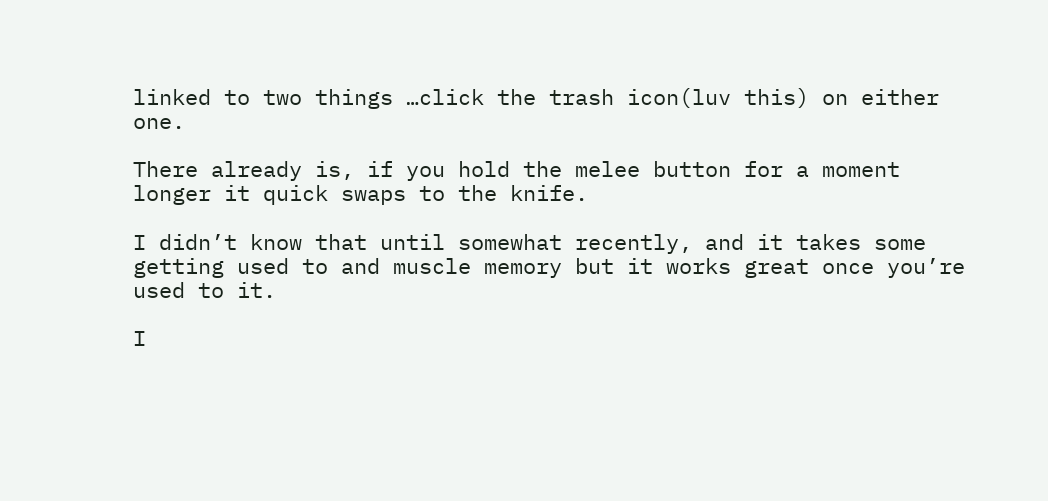linked to two things …click the trash icon(luv this) on either one.

There already is, if you hold the melee button for a moment longer it quick swaps to the knife.

I didn’t know that until somewhat recently, and it takes some getting used to and muscle memory but it works great once you’re used to it.

I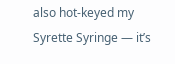also hot-keyed my Syrette Syringe — it’s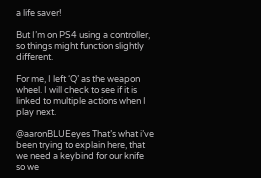a life saver!

But I’m on PS4 using a controller, so things might function slightly different.

For me, I left ‘Q’ as the weapon wheel. I will check to see if it is linked to multiple actions when I play next.

@aaronBLUEeyes That’s what i’ve been trying to explain here, that we need a keybind for our knife so we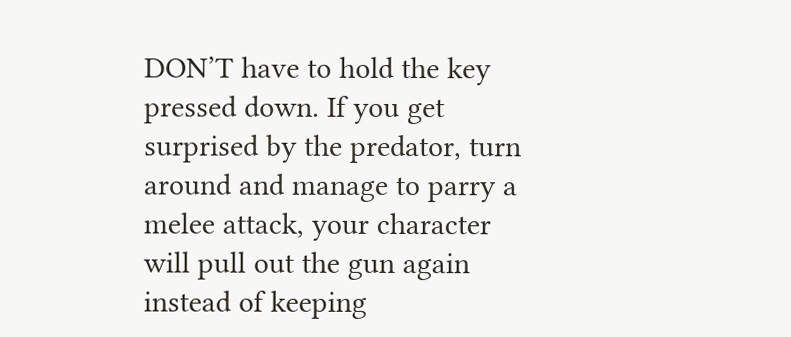DON’T have to hold the key pressed down. If you get surprised by the predator, turn around and manage to parry a melee attack, your character will pull out the gun again instead of keeping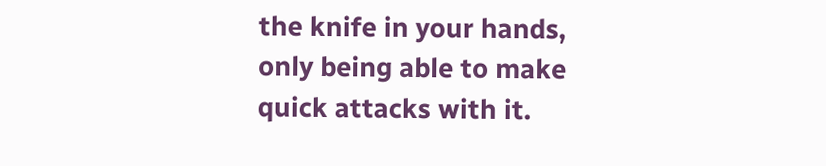the knife in your hands, only being able to make quick attacks with it.